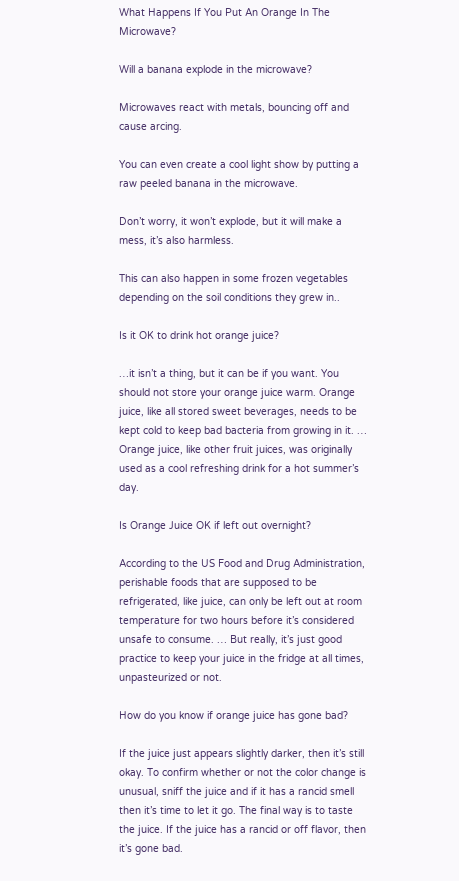What Happens If You Put An Orange In The Microwave?

Will a banana explode in the microwave?

Microwaves react with metals, bouncing off and cause arcing.

You can even create a cool light show by putting a raw peeled banana in the microwave.

Don’t worry, it won’t explode, but it will make a mess, it’s also harmless.

This can also happen in some frozen vegetables depending on the soil conditions they grew in..

Is it OK to drink hot orange juice?

…it isn’t a thing, but it can be if you want. You should not store your orange juice warm. Orange juice, like all stored sweet beverages, needs to be kept cold to keep bad bacteria from growing in it. … Orange juice, like other fruit juices, was originally used as a cool refreshing drink for a hot summer’s day.

Is Orange Juice OK if left out overnight?

According to the US Food and Drug Administration, perishable foods that are supposed to be refrigerated, like juice, can only be left out at room temperature for two hours before it’s considered unsafe to consume. … But really, it’s just good practice to keep your juice in the fridge at all times, unpasteurized or not.

How do you know if orange juice has gone bad?

If the juice just appears slightly darker, then it’s still okay. To confirm whether or not the color change is unusual, sniff the juice and if it has a rancid smell then it’s time to let it go. The final way is to taste the juice. If the juice has a rancid or off flavor, then it’s gone bad.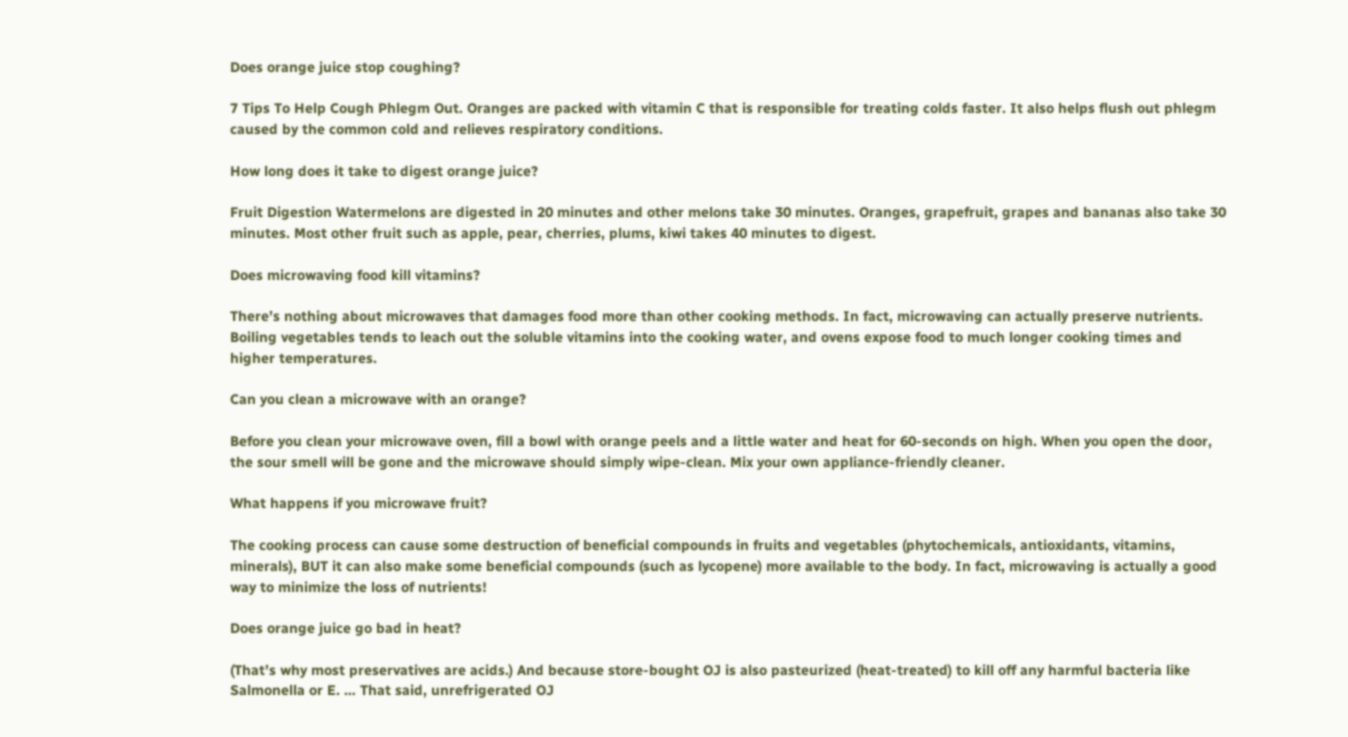Does orange juice stop coughing?

7 Tips To Help Cough Phlegm Out. Oranges are packed with vitamin C that is responsible for treating colds faster. It also helps flush out phlegm caused by the common cold and relieves respiratory conditions.

How long does it take to digest orange juice?

Fruit Digestion Watermelons are digested in 20 minutes and other melons take 30 minutes. Oranges, grapefruit, grapes and bananas also take 30 minutes. Most other fruit such as apple, pear, cherries, plums, kiwi takes 40 minutes to digest.

Does microwaving food kill vitamins?

There’s nothing about microwaves that damages food more than other cooking methods. In fact, microwaving can actually preserve nutrients. Boiling vegetables tends to leach out the soluble vitamins into the cooking water, and ovens expose food to much longer cooking times and higher temperatures.

Can you clean a microwave with an orange?

Before you clean your microwave oven, fill a bowl with orange peels and a little water and heat for 60-seconds on high. When you open the door, the sour smell will be gone and the microwave should simply wipe-clean. Mix your own appliance-friendly cleaner.

What happens if you microwave fruit?

The cooking process can cause some destruction of beneficial compounds in fruits and vegetables (phytochemicals, antioxidants, vitamins, minerals), BUT it can also make some beneficial compounds (such as lycopene) more available to the body. In fact, microwaving is actually a good way to minimize the loss of nutrients!

Does orange juice go bad in heat?

(That’s why most preservatives are acids.) And because store-bought OJ is also pasteurized (heat-treated) to kill off any harmful bacteria like Salmonella or E. … That said, unrefrigerated OJ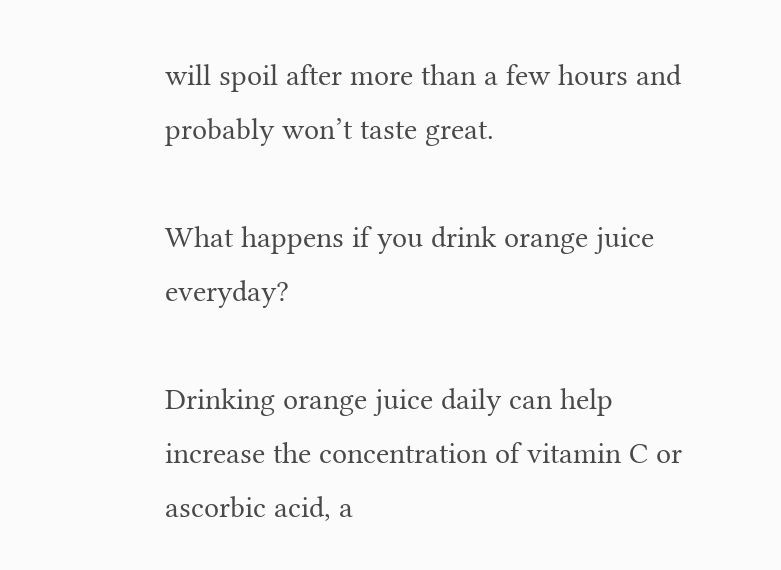will spoil after more than a few hours and probably won’t taste great.

What happens if you drink orange juice everyday?

Drinking orange juice daily can help increase the concentration of vitamin C or ascorbic acid, a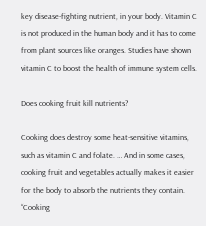key disease-fighting nutrient, in your body. Vitamin C is not produced in the human body and it has to come from plant sources like oranges. Studies have shown vitamin C to boost the health of immune system cells.

Does cooking fruit kill nutrients?

Cooking does destroy some heat-sensitive vitamins, such as vitamin C and folate. … And in some cases, cooking fruit and vegetables actually makes it easier for the body to absorb the nutrients they contain. “Cooking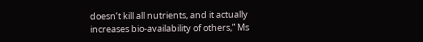doesn’t kill all nutrients, and it actually increases bio-availability of others,” Ms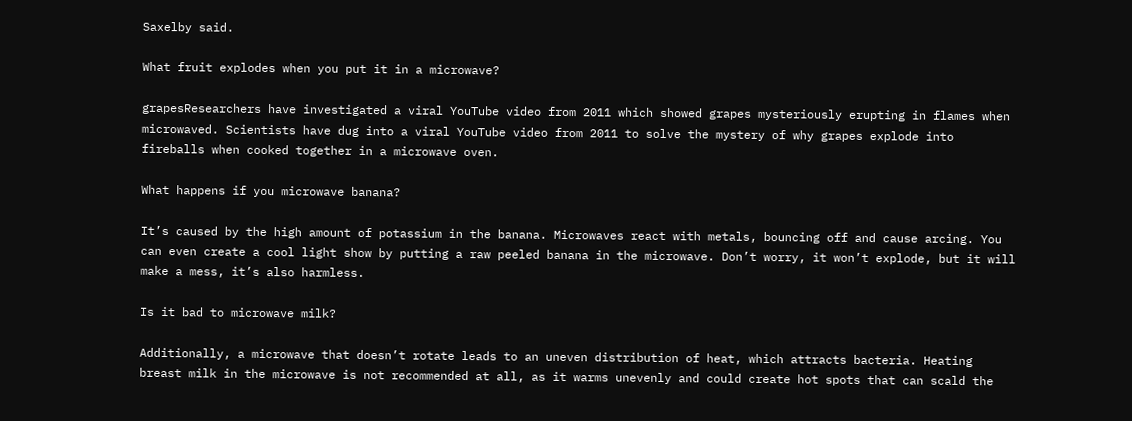Saxelby said.

What fruit explodes when you put it in a microwave?

grapesResearchers have investigated a viral YouTube video from 2011 which showed grapes mysteriously erupting in flames when microwaved. Scientists have dug into a viral YouTube video from 2011 to solve the mystery of why grapes explode into fireballs when cooked together in a microwave oven.

What happens if you microwave banana?

It’s caused by the high amount of potassium in the banana. Microwaves react with metals, bouncing off and cause arcing. You can even create a cool light show by putting a raw peeled banana in the microwave. Don’t worry, it won’t explode, but it will make a mess, it’s also harmless.

Is it bad to microwave milk?

Additionally, a microwave that doesn’t rotate leads to an uneven distribution of heat, which attracts bacteria. Heating breast milk in the microwave is not recommended at all, as it warms unevenly and could create hot spots that can scald the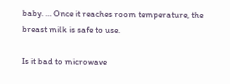baby. … Once it reaches room temperature, the breast milk is safe to use.

Is it bad to microwave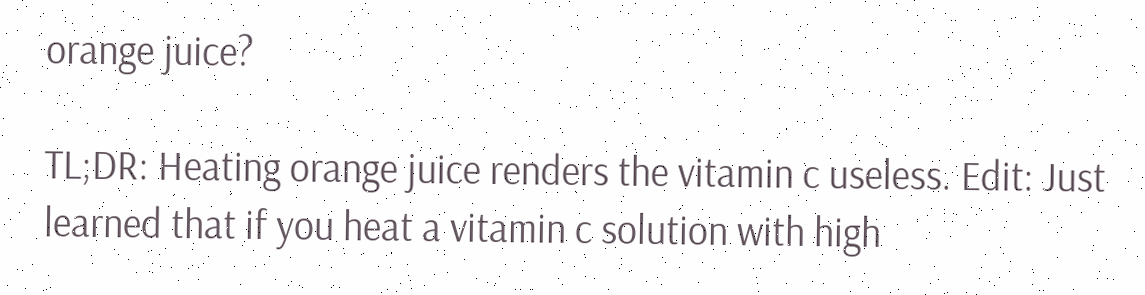orange juice?

TL;DR: Heating orange juice renders the vitamin c useless. Edit: Just learned that if you heat a vitamin c solution with high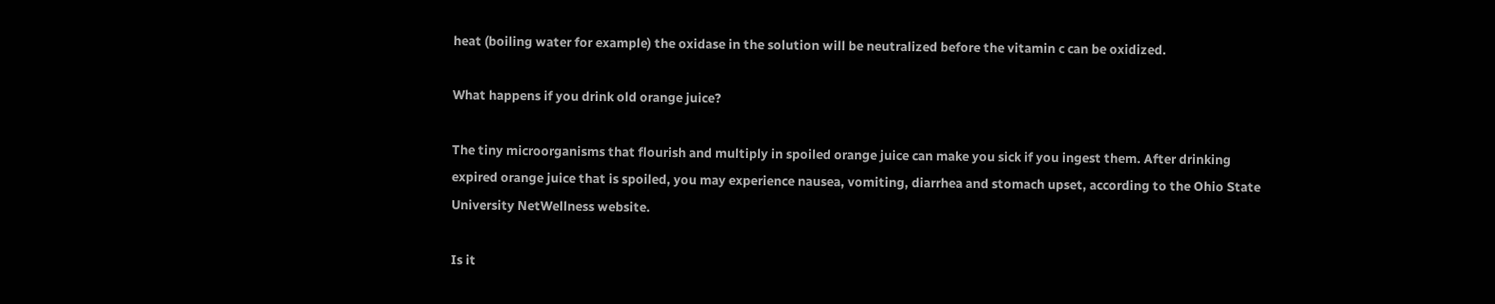heat (boiling water for example) the oxidase in the solution will be neutralized before the vitamin c can be oxidized.

What happens if you drink old orange juice?

The tiny microorganisms that flourish and multiply in spoiled orange juice can make you sick if you ingest them. After drinking expired orange juice that is spoiled, you may experience nausea, vomiting, diarrhea and stomach upset, according to the Ohio State University NetWellness website.

Is it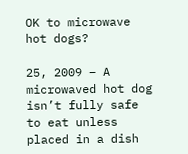OK to microwave hot dogs?

25, 2009 – A microwaved hot dog isn’t fully safe to eat unless placed in a dish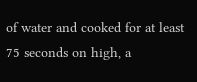of water and cooked for at least 75 seconds on high, a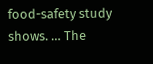food-safety study shows. … The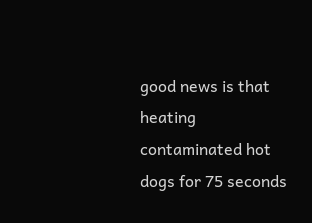good news is that heating contaminated hot dogs for 75 seconds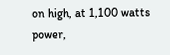on high, at 1,100 watts power,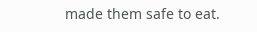made them safe to eat.